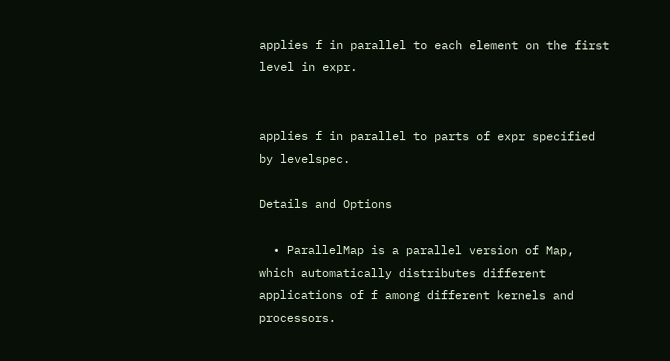applies f in parallel to each element on the first level in expr.


applies f in parallel to parts of expr specified by levelspec.

Details and Options

  • ParallelMap is a parallel version of Map, which automatically distributes different applications of f among different kernels and processors.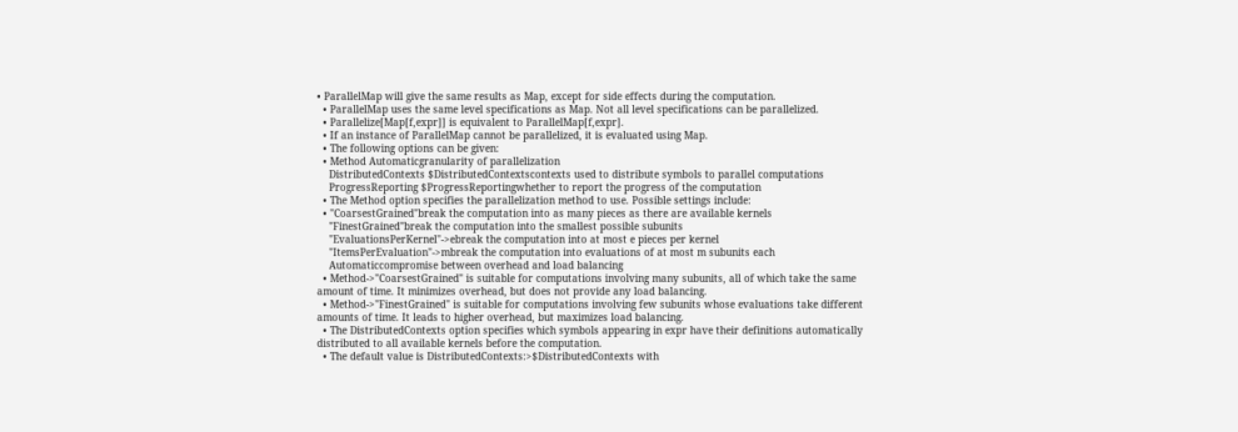• ParallelMap will give the same results as Map, except for side effects during the computation.
  • ParallelMap uses the same level specifications as Map. Not all level specifications can be parallelized.
  • Parallelize[Map[f,expr]] is equivalent to ParallelMap[f,expr].
  • If an instance of ParallelMap cannot be parallelized, it is evaluated using Map.
  • The following options can be given:
  • Method Automaticgranularity of parallelization
    DistributedContexts $DistributedContextscontexts used to distribute symbols to parallel computations
    ProgressReporting $ProgressReportingwhether to report the progress of the computation
  • The Method option specifies the parallelization method to use. Possible settings include:
  • "CoarsestGrained"break the computation into as many pieces as there are available kernels
    "FinestGrained"break the computation into the smallest possible subunits
    "EvaluationsPerKernel"->ebreak the computation into at most e pieces per kernel
    "ItemsPerEvaluation"->mbreak the computation into evaluations of at most m subunits each
    Automaticcompromise between overhead and load balancing
  • Method->"CoarsestGrained" is suitable for computations involving many subunits, all of which take the same amount of time. It minimizes overhead, but does not provide any load balancing.
  • Method->"FinestGrained" is suitable for computations involving few subunits whose evaluations take different amounts of time. It leads to higher overhead, but maximizes load balancing.
  • The DistributedContexts option specifies which symbols appearing in expr have their definitions automatically distributed to all available kernels before the computation.
  • The default value is DistributedContexts:>$DistributedContexts with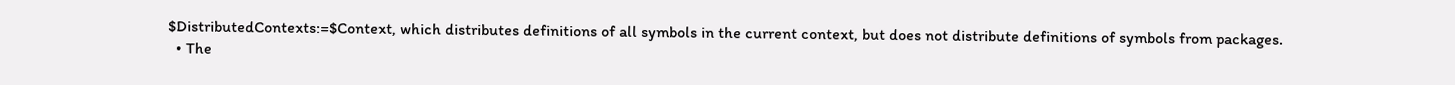$DistributedContexts:=$Context, which distributes definitions of all symbols in the current context, but does not distribute definitions of symbols from packages.
  • The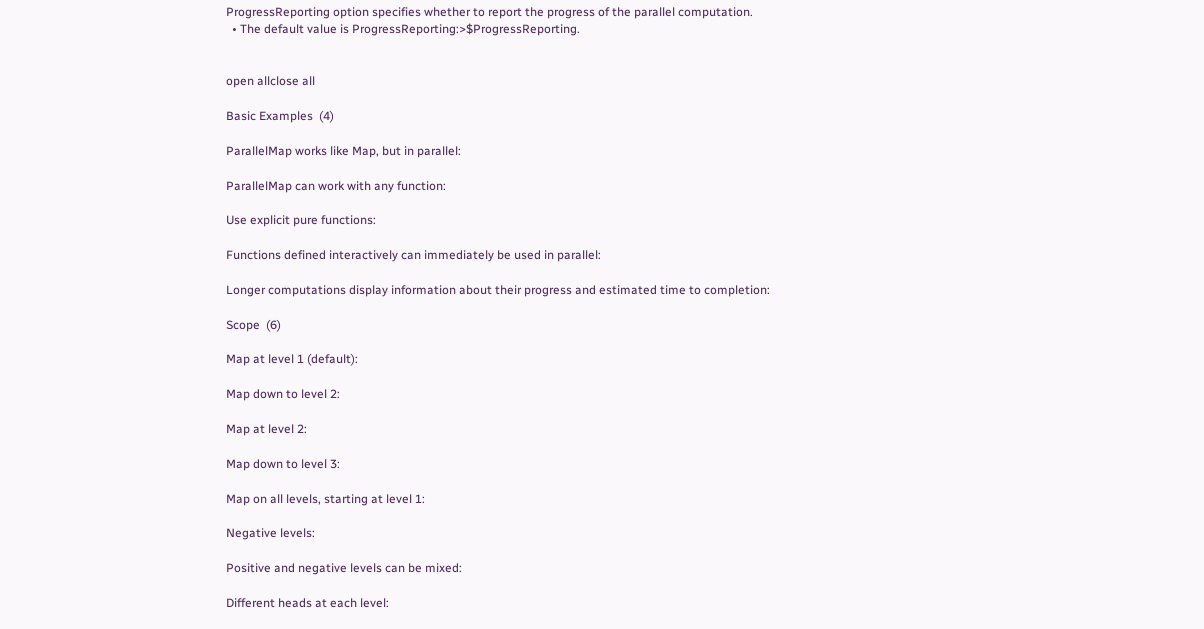ProgressReporting option specifies whether to report the progress of the parallel computation.
  • The default value is ProgressReporting:>$ProgressReporting.


open allclose all

Basic Examples  (4)

ParallelMap works like Map, but in parallel:

ParallelMap can work with any function:

Use explicit pure functions:

Functions defined interactively can immediately be used in parallel:

Longer computations display information about their progress and estimated time to completion:

Scope  (6)

Map at level 1 (default):

Map down to level 2:

Map at level 2:

Map down to level 3:

Map on all levels, starting at level 1:

Negative levels:

Positive and negative levels can be mixed:

Different heads at each level: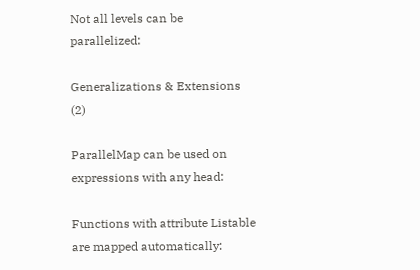Not all levels can be parallelized:

Generalizations & Extensions  (2)

ParallelMap can be used on expressions with any head:

Functions with attribute Listable are mapped automatically: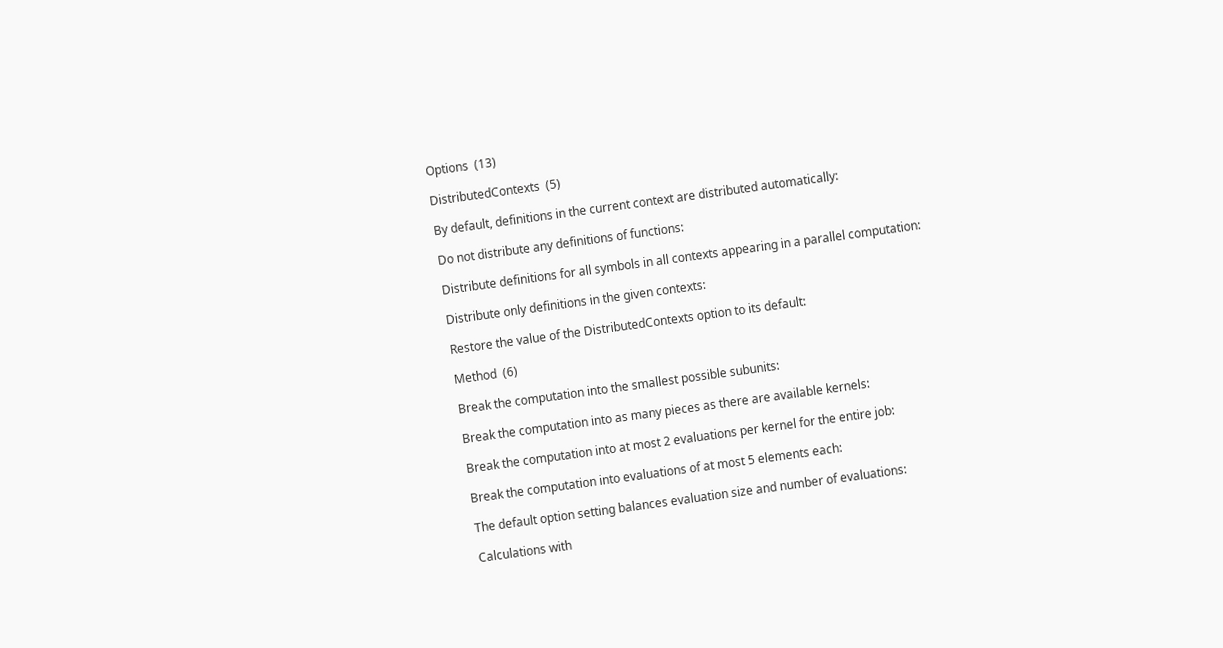Options  (13)

DistributedContexts  (5)

By default, definitions in the current context are distributed automatically:

Do not distribute any definitions of functions:

Distribute definitions for all symbols in all contexts appearing in a parallel computation:

Distribute only definitions in the given contexts:

Restore the value of the DistributedContexts option to its default:

Method  (6)

Break the computation into the smallest possible subunits:

Break the computation into as many pieces as there are available kernels:

Break the computation into at most 2 evaluations per kernel for the entire job:

Break the computation into evaluations of at most 5 elements each:

The default option setting balances evaluation size and number of evaluations:

Calculations with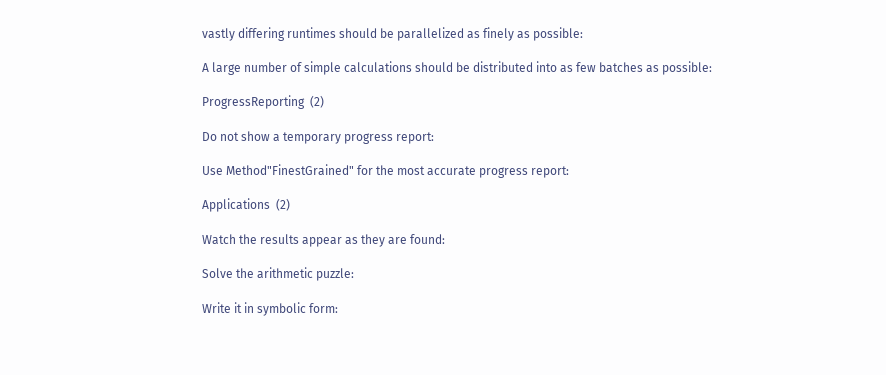vastly differing runtimes should be parallelized as finely as possible:

A large number of simple calculations should be distributed into as few batches as possible:

ProgressReporting  (2)

Do not show a temporary progress report:

Use Method"FinestGrained" for the most accurate progress report:

Applications  (2)

Watch the results appear as they are found:

Solve the arithmetic puzzle:

Write it in symbolic form: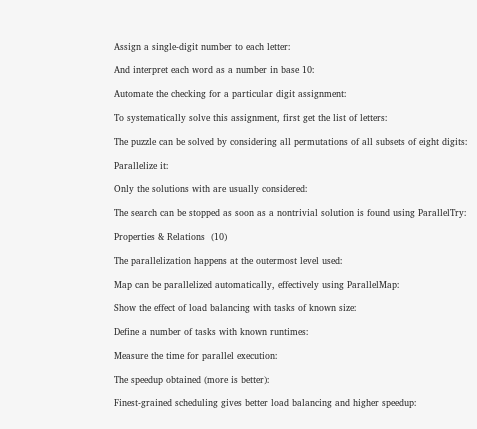Assign a single-digit number to each letter:

And interpret each word as a number in base 10:

Automate the checking for a particular digit assignment:

To systematically solve this assignment, first get the list of letters:

The puzzle can be solved by considering all permutations of all subsets of eight digits:

Parallelize it:

Only the solutions with are usually considered:

The search can be stopped as soon as a nontrivial solution is found using ParallelTry:

Properties & Relations  (10)

The parallelization happens at the outermost level used:

Map can be parallelized automatically, effectively using ParallelMap:

Show the effect of load balancing with tasks of known size:

Define a number of tasks with known runtimes:

Measure the time for parallel execution:

The speedup obtained (more is better):

Finest-grained scheduling gives better load balancing and higher speedup: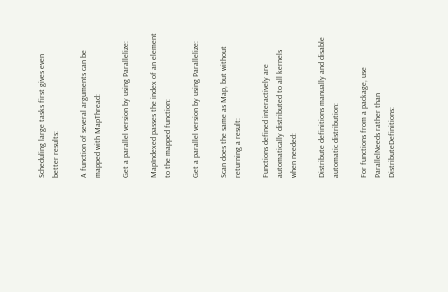Scheduling large tasks first gives even better results:

A function of several arguments can be mapped with MapThread:

Get a parallel version by using Parallelize:

MapIndexed passes the index of an element to the mapped function:

Get a parallel version by using Parallelize:

Scan does the same as Map, but without returning a result:

Functions defined interactively are automatically distributed to all kernels when needed:

Distribute definitions manually and disable automatic distribution:

For functions from a package, use ParallelNeeds rather than DistributeDefinitions: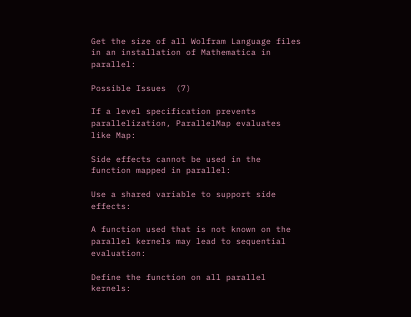Get the size of all Wolfram Language files in an installation of Mathematica in parallel:

Possible Issues  (7)

If a level specification prevents parallelization, ParallelMap evaluates like Map:

Side effects cannot be used in the function mapped in parallel:

Use a shared variable to support side effects:

A function used that is not known on the parallel kernels may lead to sequential evaluation:

Define the function on all parallel kernels: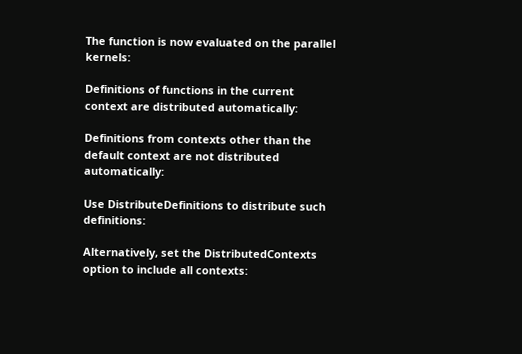The function is now evaluated on the parallel kernels:

Definitions of functions in the current context are distributed automatically:

Definitions from contexts other than the default context are not distributed automatically:

Use DistributeDefinitions to distribute such definitions:

Alternatively, set the DistributedContexts option to include all contexts: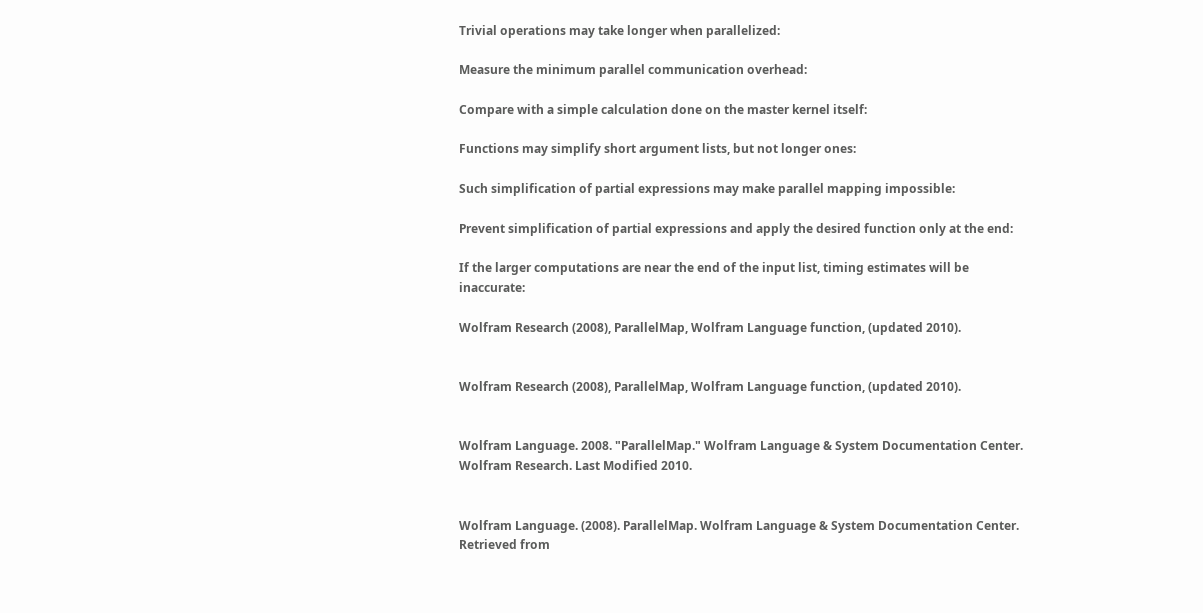Trivial operations may take longer when parallelized:

Measure the minimum parallel communication overhead:

Compare with a simple calculation done on the master kernel itself:

Functions may simplify short argument lists, but not longer ones:

Such simplification of partial expressions may make parallel mapping impossible:

Prevent simplification of partial expressions and apply the desired function only at the end:

If the larger computations are near the end of the input list, timing estimates will be inaccurate:

Wolfram Research (2008), ParallelMap, Wolfram Language function, (updated 2010).


Wolfram Research (2008), ParallelMap, Wolfram Language function, (updated 2010).


Wolfram Language. 2008. "ParallelMap." Wolfram Language & System Documentation Center. Wolfram Research. Last Modified 2010.


Wolfram Language. (2008). ParallelMap. Wolfram Language & System Documentation Center. Retrieved from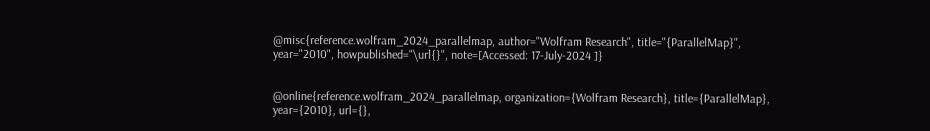@misc{reference.wolfram_2024_parallelmap, author="Wolfram Research", title="{ParallelMap}", year="2010", howpublished="\url{}", note=[Accessed: 17-July-2024 ]}


@online{reference.wolfram_2024_parallelmap, organization={Wolfram Research}, title={ParallelMap}, year={2010}, url={},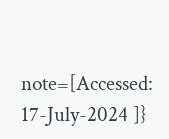note=[Accessed: 17-July-2024 ]}